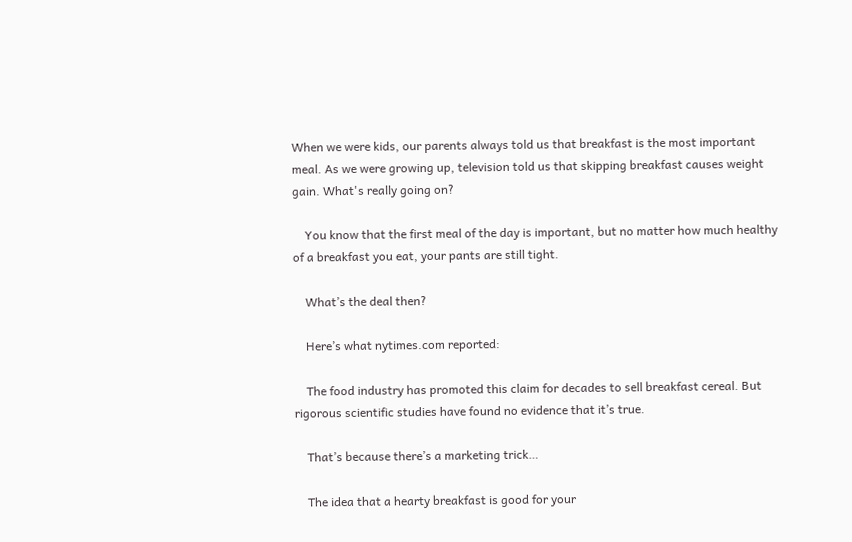When we were kids, our parents always told us that breakfast is the most important meal. As we were growing up, television told us that skipping breakfast causes weight gain. What's really going on?

    You know that the first meal of the day is important, but no matter how much healthy of a breakfast you eat, your pants are still tight.

    What’s the deal then?

    Here’s what nytimes.com reported:

    The food industry has promoted this claim for decades to sell breakfast cereal. But rigorous scientific studies have found no evidence that it’s true.

    That’s because there’s a marketing trick…

    The idea that a hearty breakfast is good for your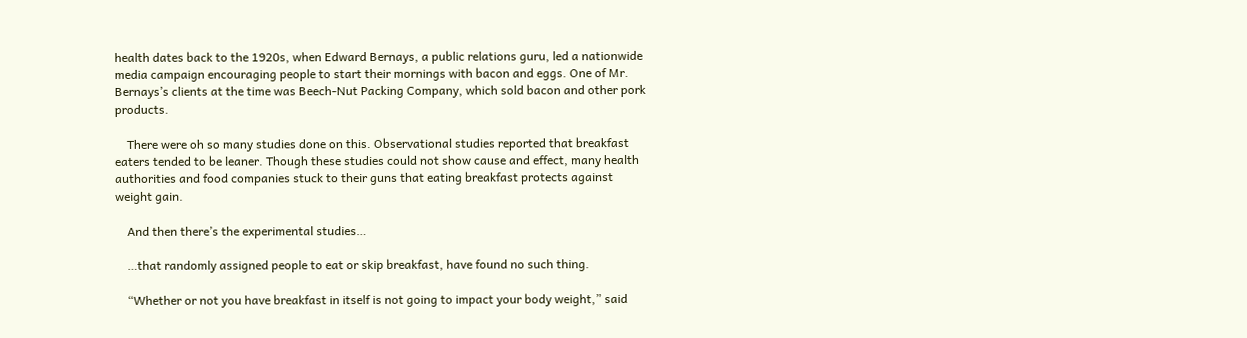health dates back to the 1920s, when Edward Bernays, a public relations guru, led a nationwide media campaign encouraging people to start their mornings with bacon and eggs. One of Mr. Bernays’s clients at the time was Beech-Nut Packing Company, which sold bacon and other pork products.

    There were oh so many studies done on this. Observational studies reported that breakfast eaters tended to be leaner. Though these studies could not show cause and effect, many health authorities and food companies stuck to their guns that eating breakfast protects against weight gain.

    And then there’s the experimental studies…

    …that randomly assigned people to eat or skip breakfast, have found no such thing.

    “Whether or not you have breakfast in itself is not going to impact your body weight,” said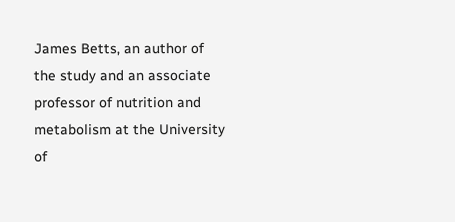James Betts, an author of the study and an associate professor of nutrition and metabolism at the University of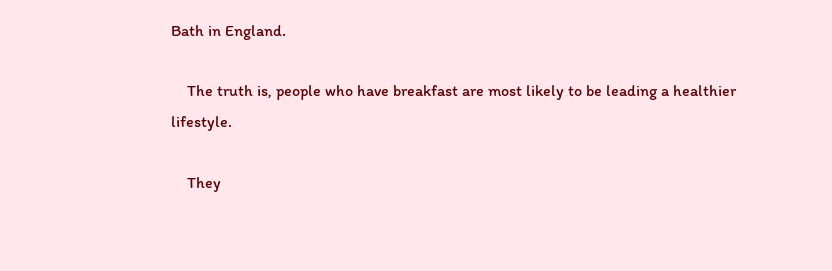Bath in England.

    The truth is, people who have breakfast are most likely to be leading a healthier lifestyle.

    They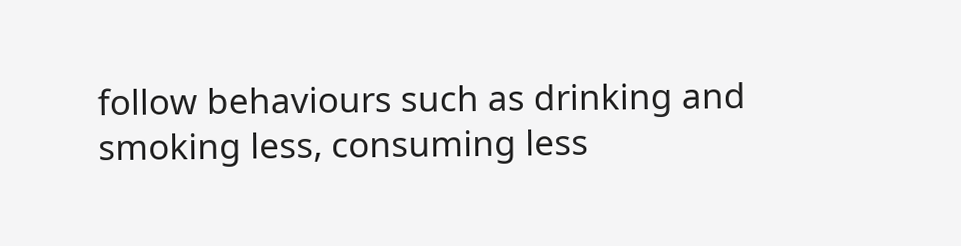follow behaviours such as drinking and smoking less, consuming less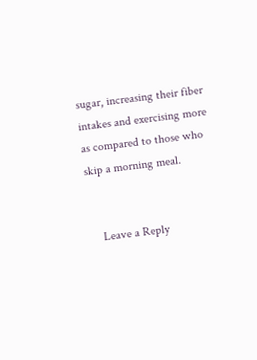sugar, increasing their fiber intakes and exercising more as compared to those who skip a morning meal.


    Leave a Reply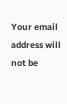Your email address will not be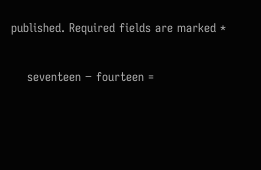published. Required fields are marked *

    seventeen − fourteen =